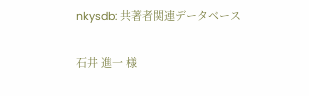nkysdb: 共著者関連データベース

石井 進一 様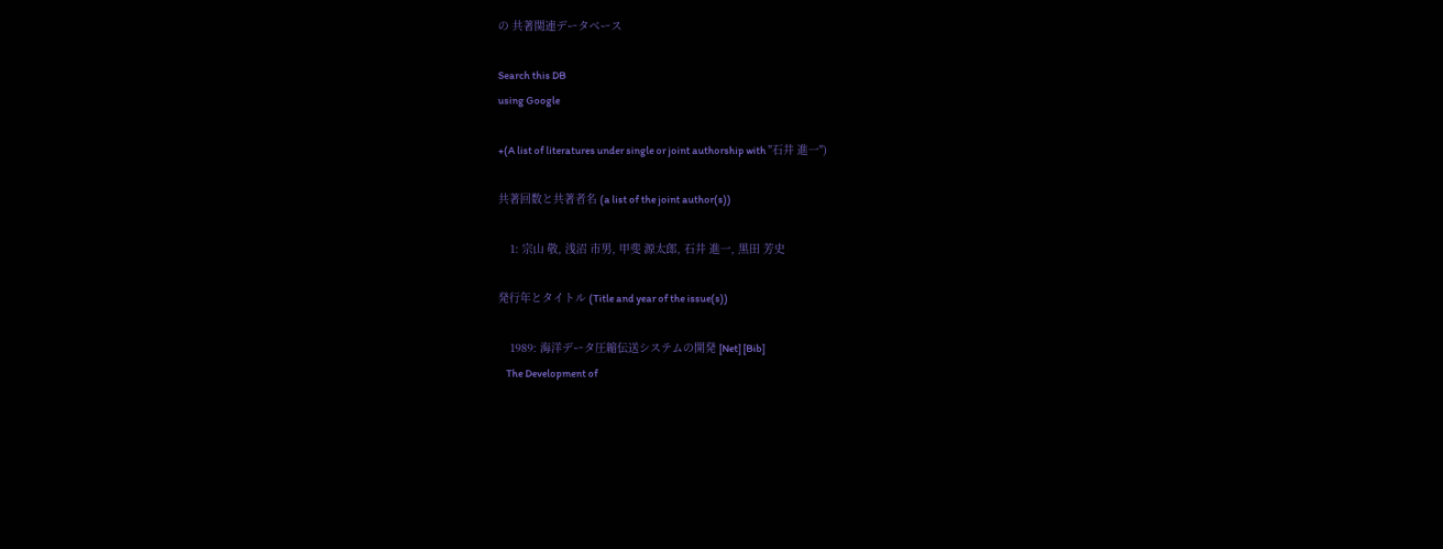の 共著関連データベース

Search this DB
using Google

+(A list of literatures under single or joint authorship with "石井 進一")

共著回数と共著者名 (a list of the joint author(s))

    1: 宗山 敬, 浅沼 市男, 甲斐 源太郎, 石井 進一, 黒田 芳史

発行年とタイトル (Title and year of the issue(s))

    1989: 海洋データ圧縮伝送システムの開発 [Net] [Bib]
    The Development of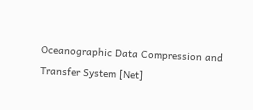Oceanographic Data Compression and Transfer System [Net]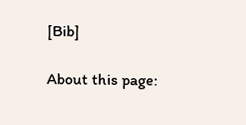[Bib]

About this page: